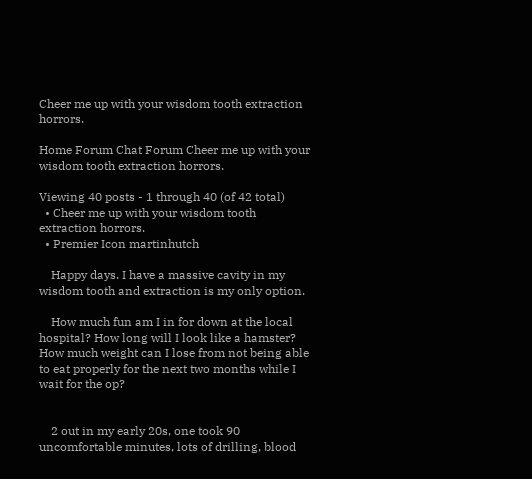Cheer me up with your wisdom tooth extraction horrors.

Home Forum Chat Forum Cheer me up with your wisdom tooth extraction horrors.

Viewing 40 posts - 1 through 40 (of 42 total)
  • Cheer me up with your wisdom tooth extraction horrors.
  • Premier Icon martinhutch

    Happy days. I have a massive cavity in my wisdom tooth and extraction is my only option.

    How much fun am I in for down at the local hospital? How long will I look like a hamster? How much weight can I lose from not being able to eat properly for the next two months while I wait for the op?


    2 out in my early 20s, one took 90 uncomfortable minutes, lots of drilling, blood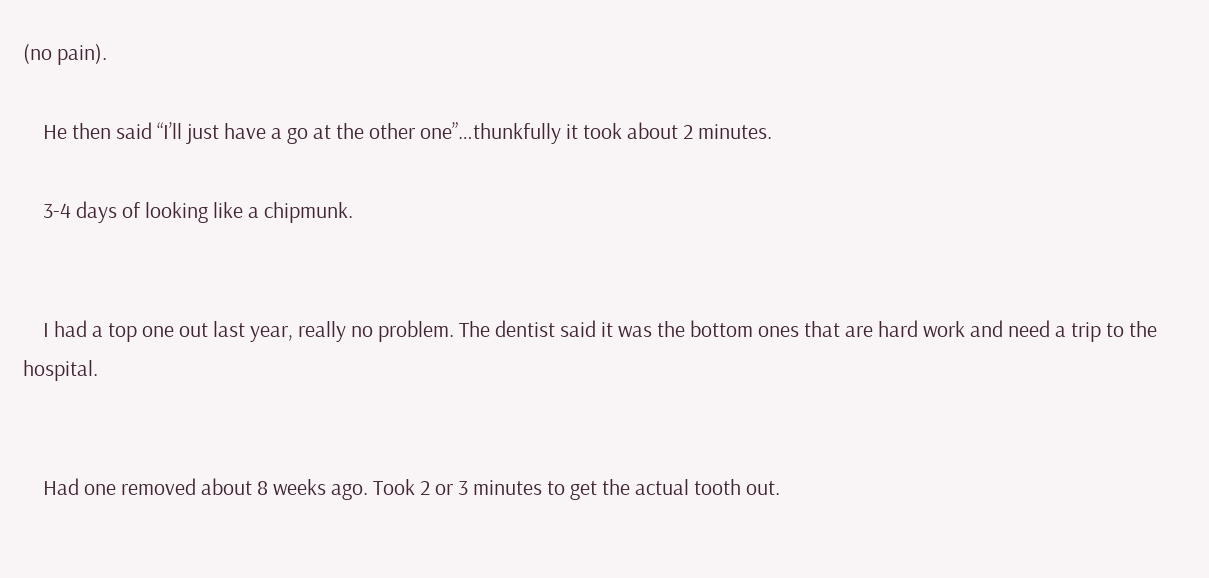(no pain).

    He then said “I’ll just have a go at the other one”…thunkfully it took about 2 minutes.

    3-4 days of looking like a chipmunk.


    I had a top one out last year, really no problem. The dentist said it was the bottom ones that are hard work and need a trip to the hospital.


    Had one removed about 8 weeks ago. Took 2 or 3 minutes to get the actual tooth out.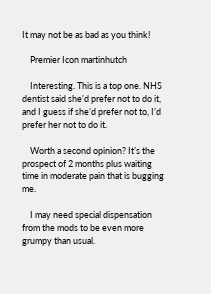It may not be as bad as you think!

    Premier Icon martinhutch

    Interesting. This is a top one. NHS dentist said she’d prefer not to do it, and I guess if she’d prefer not to, I’d prefer her not to do it.

    Worth a second opinion? It’s the prospect of 2 months plus waiting time in moderate pain that is bugging me.

    I may need special dispensation from the mods to be even more grumpy than usual.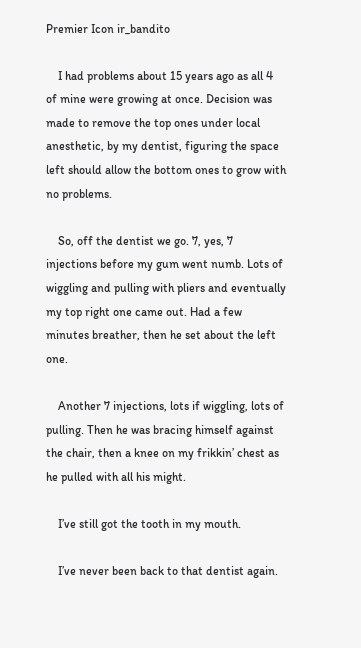Premier Icon ir_bandito

    I had problems about 15 years ago as all 4 of mine were growing at once. Decision was made to remove the top ones under local anesthetic, by my dentist, figuring the space left should allow the bottom ones to grow with no problems.

    So, off the dentist we go. 7, yes, 7 injections before my gum went numb. Lots of wiggling and pulling with pliers and eventually my top right one came out. Had a few minutes breather, then he set about the left one.

    Another 7 injections, lots if wiggling, lots of pulling. Then he was bracing himself against the chair, then a knee on my frikkin’ chest as he pulled with all his might.

    I’ve still got the tooth in my mouth.

    I’ve never been back to that dentist again.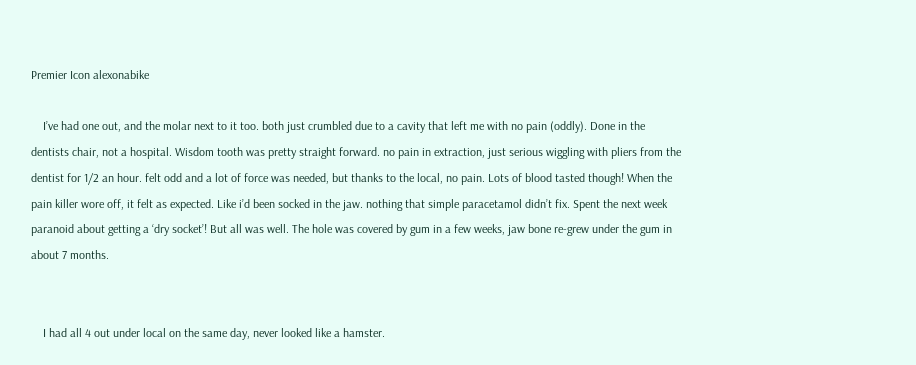Premier Icon alexonabike

    I’ve had one out, and the molar next to it too. both just crumbled due to a cavity that left me with no pain (oddly). Done in the dentists chair, not a hospital. Wisdom tooth was pretty straight forward. no pain in extraction, just serious wiggling with pliers from the dentist for 1/2 an hour. felt odd and a lot of force was needed, but thanks to the local, no pain. Lots of blood tasted though! When the pain killer wore off, it felt as expected. Like i’d been socked in the jaw. nothing that simple paracetamol didn’t fix. Spent the next week paranoid about getting a ‘dry socket’! But all was well. The hole was covered by gum in a few weeks, jaw bone re-grew under the gum in about 7 months.


    I had all 4 out under local on the same day, never looked like a hamster.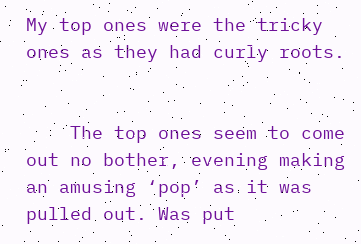My top ones were the tricky ones as they had curly roots.


    The top ones seem to come out no bother, evening making an amusing ‘pop’ as it was pulled out. Was put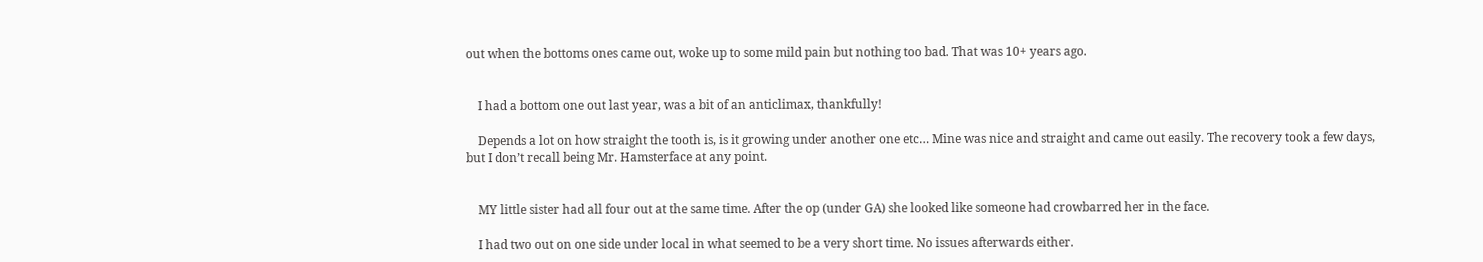out when the bottoms ones came out, woke up to some mild pain but nothing too bad. That was 10+ years ago.


    I had a bottom one out last year, was a bit of an anticlimax, thankfully!

    Depends a lot on how straight the tooth is, is it growing under another one etc… Mine was nice and straight and came out easily. The recovery took a few days, but I don’t recall being Mr. Hamsterface at any point.


    MY little sister had all four out at the same time. After the op (under GA) she looked like someone had crowbarred her in the face.

    I had two out on one side under local in what seemed to be a very short time. No issues afterwards either.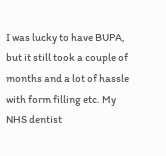I was lucky to have BUPA, but it still took a couple of months and a lot of hassle with form filling etc. My NHS dentist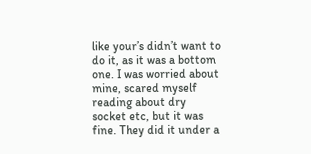like your’s didn’t want to do it, as it was a bottom one. I was worried about mine, scared myself reading about dry socket etc, but it was fine. They did it under a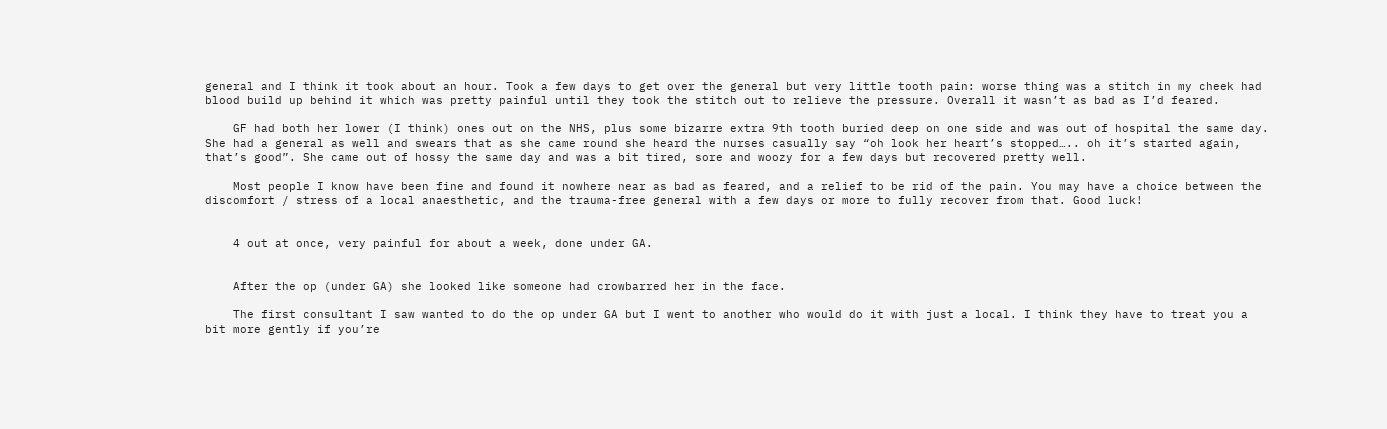general and I think it took about an hour. Took a few days to get over the general but very little tooth pain: worse thing was a stitch in my cheek had blood build up behind it which was pretty painful until they took the stitch out to relieve the pressure. Overall it wasn’t as bad as I’d feared.

    GF had both her lower (I think) ones out on the NHS, plus some bizarre extra 9th tooth buried deep on one side and was out of hospital the same day. She had a general as well and swears that as she came round she heard the nurses casually say “oh look her heart’s stopped….. oh it’s started again, that’s good”. She came out of hossy the same day and was a bit tired, sore and woozy for a few days but recovered pretty well.

    Most people I know have been fine and found it nowhere near as bad as feared, and a relief to be rid of the pain. You may have a choice between the discomfort / stress of a local anaesthetic, and the trauma-free general with a few days or more to fully recover from that. Good luck!


    4 out at once, very painful for about a week, done under GA.


    After the op (under GA) she looked like someone had crowbarred her in the face.

    The first consultant I saw wanted to do the op under GA but I went to another who would do it with just a local. I think they have to treat you a bit more gently if you’re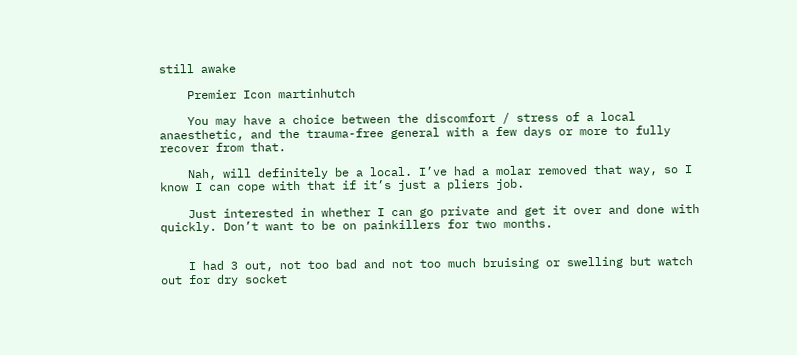still awake

    Premier Icon martinhutch

    You may have a choice between the discomfort / stress of a local anaesthetic, and the trauma-free general with a few days or more to fully recover from that.

    Nah, will definitely be a local. I’ve had a molar removed that way, so I know I can cope with that if it’s just a pliers job.

    Just interested in whether I can go private and get it over and done with quickly. Don’t want to be on painkillers for two months.


    I had 3 out, not too bad and not too much bruising or swelling but watch out for dry socket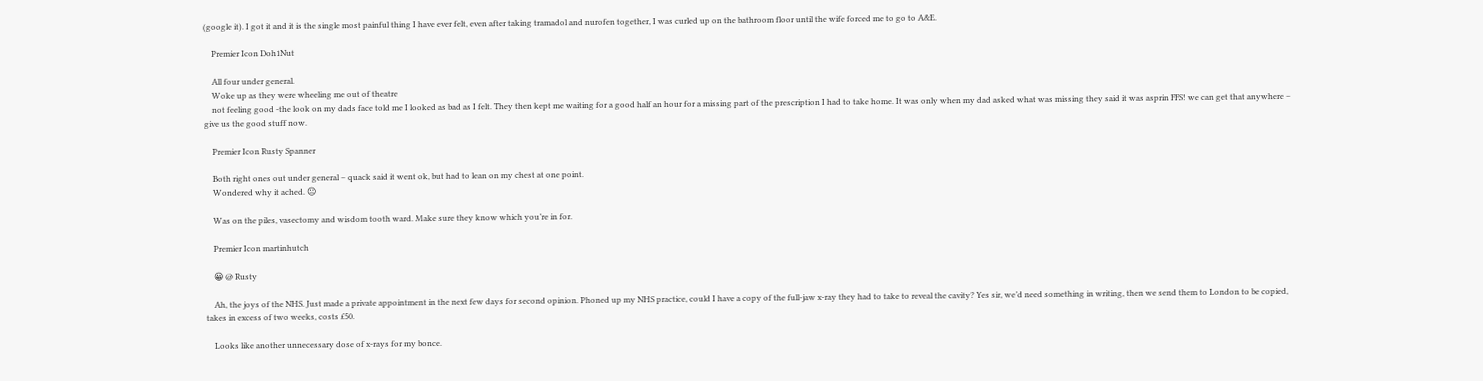(google it). I got it and it is the single most painful thing I have ever felt, even after taking tramadol and nurofen together, I was curled up on the bathroom floor until the wife forced me to go to A&E.

    Premier Icon Doh1Nut

    All four under general.
    Woke up as they were wheeling me out of theatre
    not feeling good -the look on my dads face told me I looked as bad as I felt. They then kept me waiting for a good half an hour for a missing part of the prescription I had to take home. It was only when my dad asked what was missing they said it was asprin FFS! we can get that anywhere – give us the good stuff now.

    Premier Icon Rusty Spanner

    Both right ones out under general – quack said it went ok, but had to lean on my chest at one point.
    Wondered why it ached. 😐

    Was on the piles, vasectomy and wisdom tooth ward. Make sure they know which you’re in for.

    Premier Icon martinhutch

    😀 @ Rusty

    Ah, the joys of the NHS. Just made a private appointment in the next few days for second opinion. Phoned up my NHS practice, could I have a copy of the full-jaw x-ray they had to take to reveal the cavity? Yes sir, we’d need something in writing, then we send them to London to be copied, takes in excess of two weeks, costs £50.

    Looks like another unnecessary dose of x-rays for my bonce.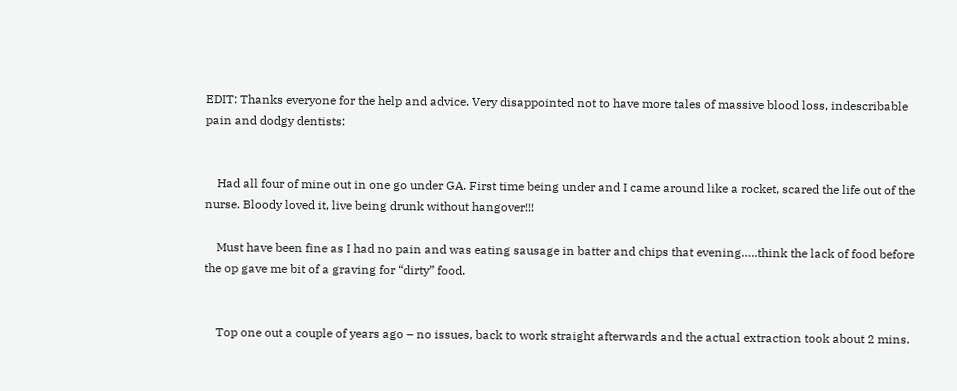EDIT: Thanks everyone for the help and advice. Very disappointed not to have more tales of massive blood loss, indescribable pain and dodgy dentists:


    Had all four of mine out in one go under GA. First time being under and I came around like a rocket, scared the life out of the nurse. Bloody loved it, live being drunk without hangover!!!

    Must have been fine as I had no pain and was eating sausage in batter and chips that evening…..think the lack of food before the op gave me bit of a graving for “dirty” food.


    Top one out a couple of years ago – no issues, back to work straight afterwards and the actual extraction took about 2 mins.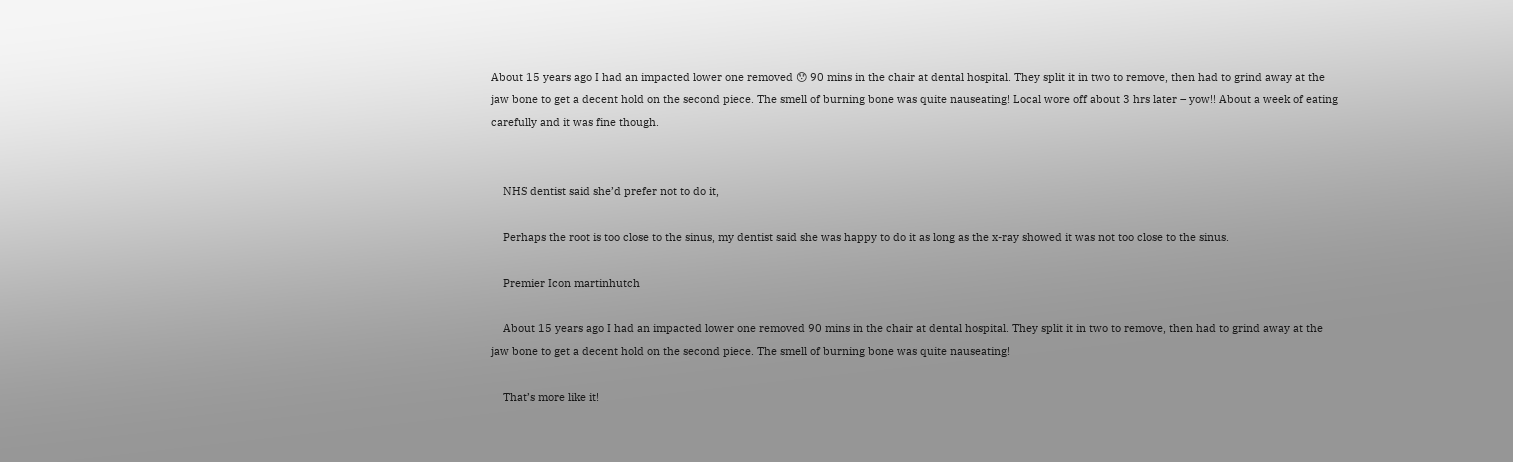About 15 years ago I had an impacted lower one removed 😯 90 mins in the chair at dental hospital. They split it in two to remove, then had to grind away at the jaw bone to get a decent hold on the second piece. The smell of burning bone was quite nauseating! Local wore off about 3 hrs later – yow!! About a week of eating carefully and it was fine though.


    NHS dentist said she’d prefer not to do it,

    Perhaps the root is too close to the sinus, my dentist said she was happy to do it as long as the x-ray showed it was not too close to the sinus.

    Premier Icon martinhutch

    About 15 years ago I had an impacted lower one removed 90 mins in the chair at dental hospital. They split it in two to remove, then had to grind away at the jaw bone to get a decent hold on the second piece. The smell of burning bone was quite nauseating!

    That’s more like it!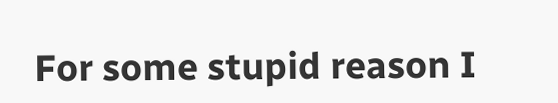For some stupid reason I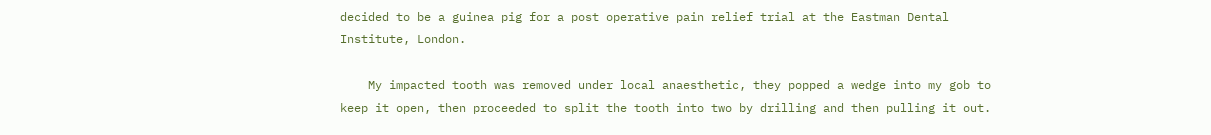decided to be a guinea pig for a post operative pain relief trial at the Eastman Dental Institute, London.

    My impacted tooth was removed under local anaesthetic, they popped a wedge into my gob to keep it open, then proceeded to split the tooth into two by drilling and then pulling it out.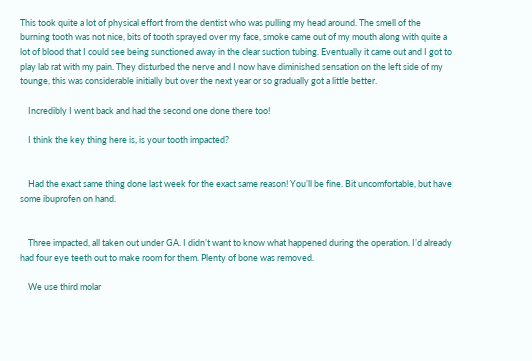This took quite a lot of physical effort from the dentist who was pulling my head around. The smell of the burning tooth was not nice, bits of tooth sprayed over my face, smoke came out of my mouth along with quite a lot of blood that I could see being sunctioned away in the clear suction tubing. Eventually it came out and I got to play lab rat with my pain. They disturbed the nerve and I now have diminished sensation on the left side of my tounge, this was considerable initially but over the next year or so gradually got a little better.

    Incredibly I went back and had the second one done there too!

    I think the key thing here is, is your tooth impacted?


    Had the exact same thing done last week for the exact same reason! You’ll be fine. Bit uncomfortable, but have some ibuprofen on hand.


    Three impacted, all taken out under GA. I didn’t want to know what happened during the operation. I’d already had four eye teeth out to make room for them. Plenty of bone was removed.

    We use third molar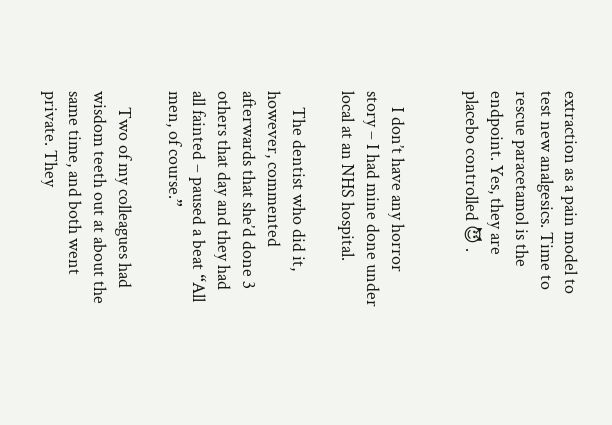extraction as a pain model to test new analgesics. Time to rescue paracetamol is the endpoint. Yes, they are placebo controlled 😈 .


    I don’t have any horror story – I had mine done under local at an NHS hospital.

    The dentist who did it, however, commented afterwards that she’d done 3 others that day and they had all fainted – paused a beat “All men, of course.”

    Two of my colleagues had wisdom teeth out at about the same time, and both went private. They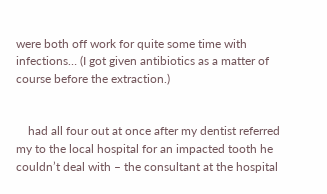were both off work for quite some time with infections… (I got given antibiotics as a matter of course before the extraction.)


    had all four out at once after my dentist referred my to the local hospital for an impacted tooth he couldn’t deal with – the consultant at the hospital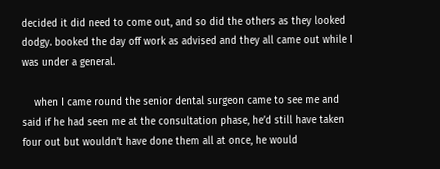decided it did need to come out, and so did the others as they looked dodgy. booked the day off work as advised and they all came out while I was under a general.

    when I came round the senior dental surgeon came to see me and said if he had seen me at the consultation phase, he’d still have taken four out but wouldn’t have done them all at once, he would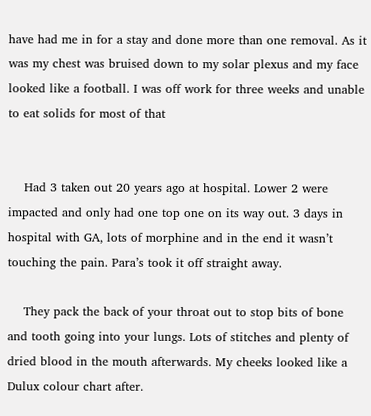have had me in for a stay and done more than one removal. As it was my chest was bruised down to my solar plexus and my face looked like a football. I was off work for three weeks and unable to eat solids for most of that


    Had 3 taken out 20 years ago at hospital. Lower 2 were impacted and only had one top one on its way out. 3 days in hospital with GA, lots of morphine and in the end it wasn’t touching the pain. Para’s took it off straight away.

    They pack the back of your throat out to stop bits of bone and tooth going into your lungs. Lots of stitches and plenty of dried blood in the mouth afterwards. My cheeks looked like a Dulux colour chart after.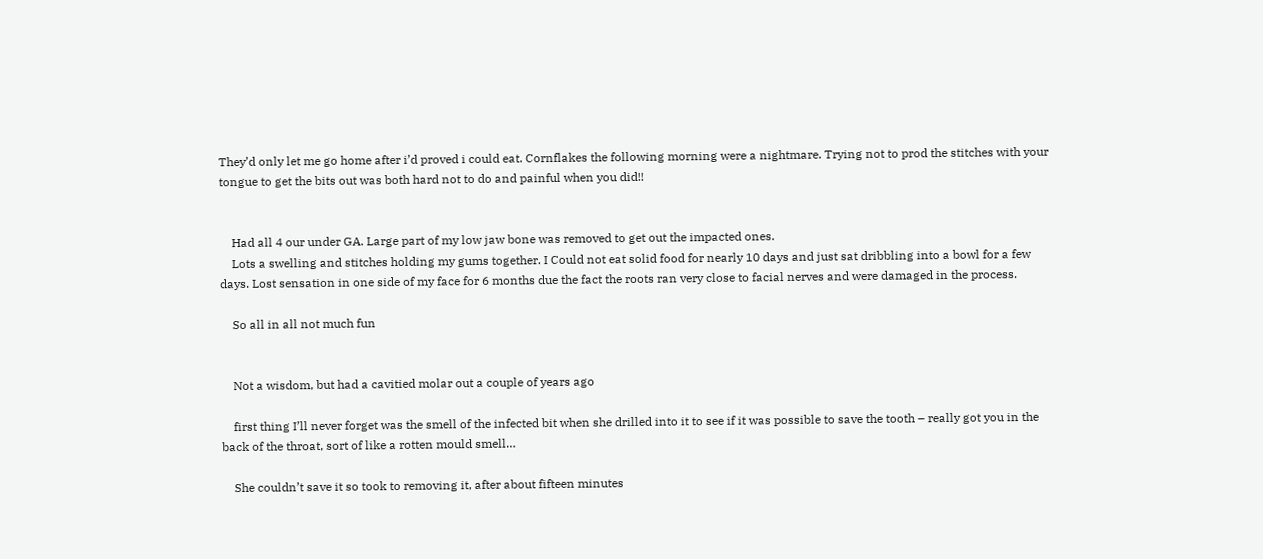They’d only let me go home after i’d proved i could eat. Cornflakes the following morning were a nightmare. Trying not to prod the stitches with your tongue to get the bits out was both hard not to do and painful when you did!!


    Had all 4 our under GA. Large part of my low jaw bone was removed to get out the impacted ones.
    Lots a swelling and stitches holding my gums together. I Could not eat solid food for nearly 10 days and just sat dribbling into a bowl for a few days. Lost sensation in one side of my face for 6 months due the fact the roots ran very close to facial nerves and were damaged in the process.

    So all in all not much fun


    Not a wisdom, but had a cavitied molar out a couple of years ago

    first thing I’ll never forget was the smell of the infected bit when she drilled into it to see if it was possible to save the tooth – really got you in the back of the throat, sort of like a rotten mould smell…

    She couldn’t save it so took to removing it, after about fifteen minutes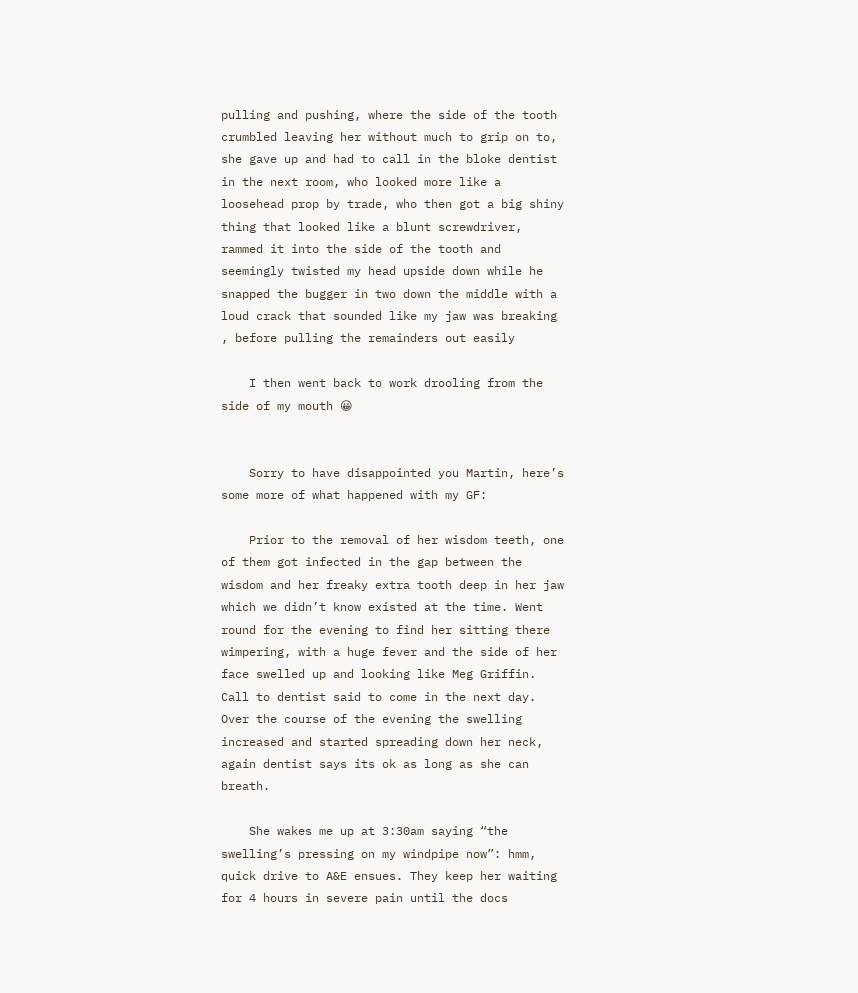pulling and pushing, where the side of the tooth crumbled leaving her without much to grip on to, she gave up and had to call in the bloke dentist in the next room, who looked more like a loosehead prop by trade, who then got a big shiny thing that looked like a blunt screwdriver, rammed it into the side of the tooth and seemingly twisted my head upside down while he snapped the bugger in two down the middle with a loud crack that sounded like my jaw was breaking , before pulling the remainders out easily

    I then went back to work drooling from the side of my mouth 😀


    Sorry to have disappointed you Martin, here’s some more of what happened with my GF:

    Prior to the removal of her wisdom teeth, one of them got infected in the gap between the wisdom and her freaky extra tooth deep in her jaw which we didn’t know existed at the time. Went round for the evening to find her sitting there wimpering, with a huge fever and the side of her face swelled up and looking like Meg Griffin. Call to dentist said to come in the next day. Over the course of the evening the swelling increased and started spreading down her neck, again dentist says its ok as long as she can breath.

    She wakes me up at 3:30am saying “the swelling’s pressing on my windpipe now”: hmm, quick drive to A&E ensues. They keep her waiting for 4 hours in severe pain until the docs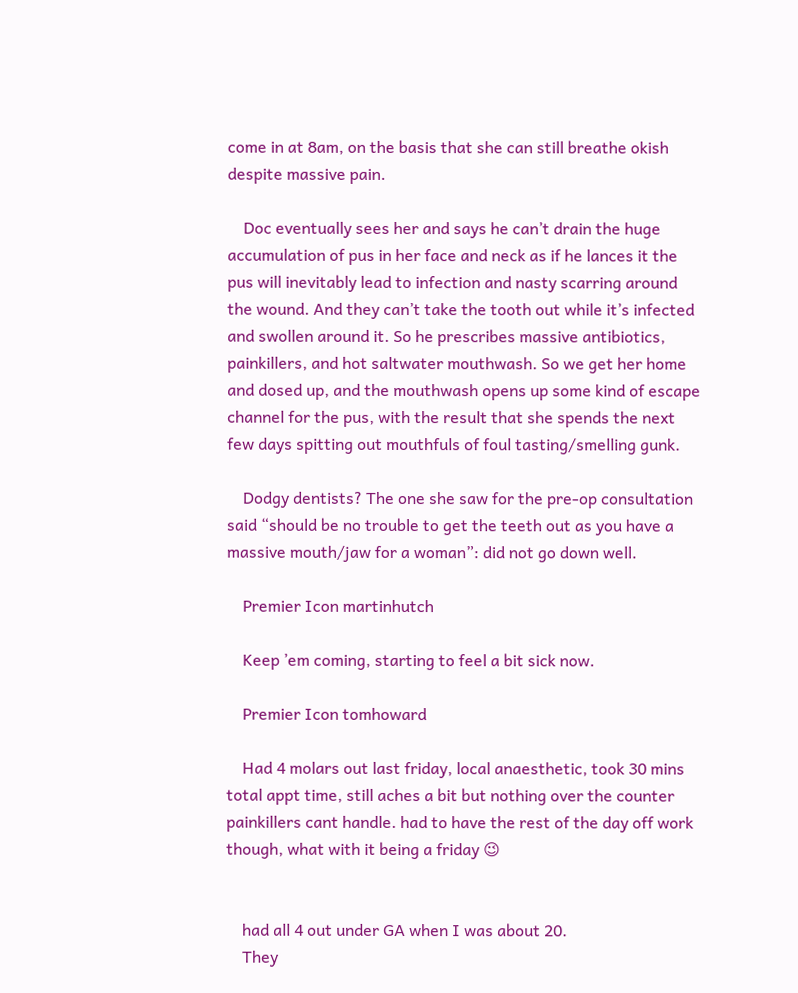come in at 8am, on the basis that she can still breathe okish despite massive pain.

    Doc eventually sees her and says he can’t drain the huge accumulation of pus in her face and neck as if he lances it the pus will inevitably lead to infection and nasty scarring around the wound. And they can’t take the tooth out while it’s infected and swollen around it. So he prescribes massive antibiotics, painkillers, and hot saltwater mouthwash. So we get her home and dosed up, and the mouthwash opens up some kind of escape channel for the pus, with the result that she spends the next few days spitting out mouthfuls of foul tasting/smelling gunk.

    Dodgy dentists? The one she saw for the pre-op consultation said “should be no trouble to get the teeth out as you have a massive mouth/jaw for a woman”: did not go down well.

    Premier Icon martinhutch

    Keep ’em coming, starting to feel a bit sick now.

    Premier Icon tomhoward

    Had 4 molars out last friday, local anaesthetic, took 30 mins total appt time, still aches a bit but nothing over the counter painkillers cant handle. had to have the rest of the day off work though, what with it being a friday 😉


    had all 4 out under GA when I was about 20.
    They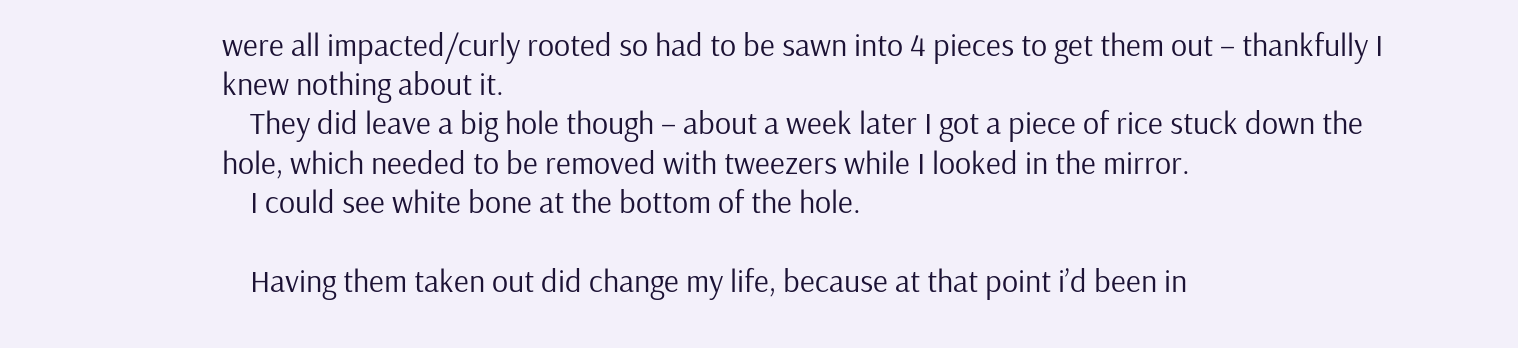were all impacted/curly rooted so had to be sawn into 4 pieces to get them out – thankfully I knew nothing about it.
    They did leave a big hole though – about a week later I got a piece of rice stuck down the hole, which needed to be removed with tweezers while I looked in the mirror.
    I could see white bone at the bottom of the hole.

    Having them taken out did change my life, because at that point i’d been in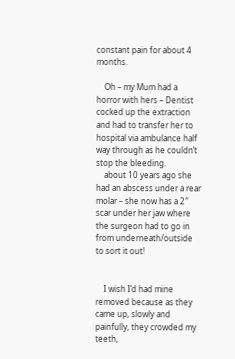constant pain for about 4 months.

    Oh – my Mum had a horror with hers – Dentist cocked up the extraction and had to transfer her to hospital via ambulance half way through as he couldn’t stop the bleeding.
    about 10 years ago she had an abscess under a rear molar – she now has a 2″ scar under her jaw where the surgeon had to go in from underneath/outside to sort it out!


    I wish I’d had mine removed because as they came up, slowly and painfully, they crowded my teeth,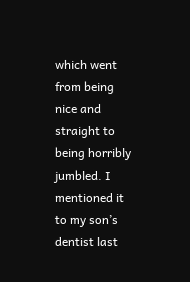which went from being nice and straight to being horribly jumbled. I mentioned it to my son’s dentist last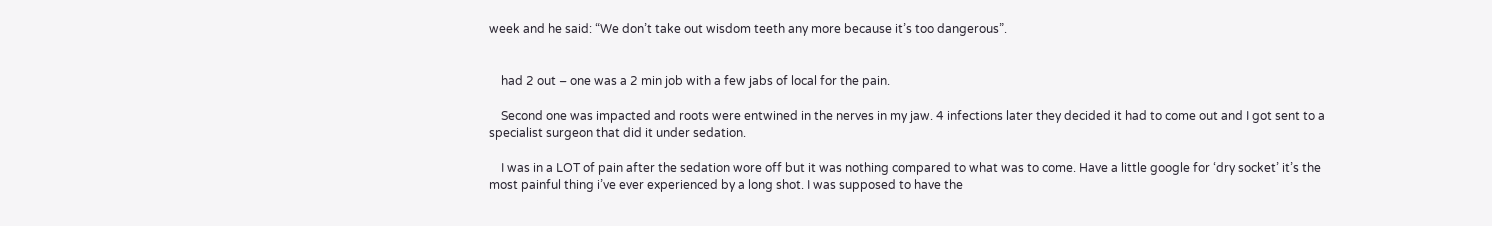week and he said: “We don’t take out wisdom teeth any more because it’s too dangerous”.


    had 2 out – one was a 2 min job with a few jabs of local for the pain.

    Second one was impacted and roots were entwined in the nerves in my jaw. 4 infections later they decided it had to come out and I got sent to a specialist surgeon that did it under sedation.

    I was in a LOT of pain after the sedation wore off but it was nothing compared to what was to come. Have a little google for ‘dry socket’ it’s the most painful thing i’ve ever experienced by a long shot. I was supposed to have the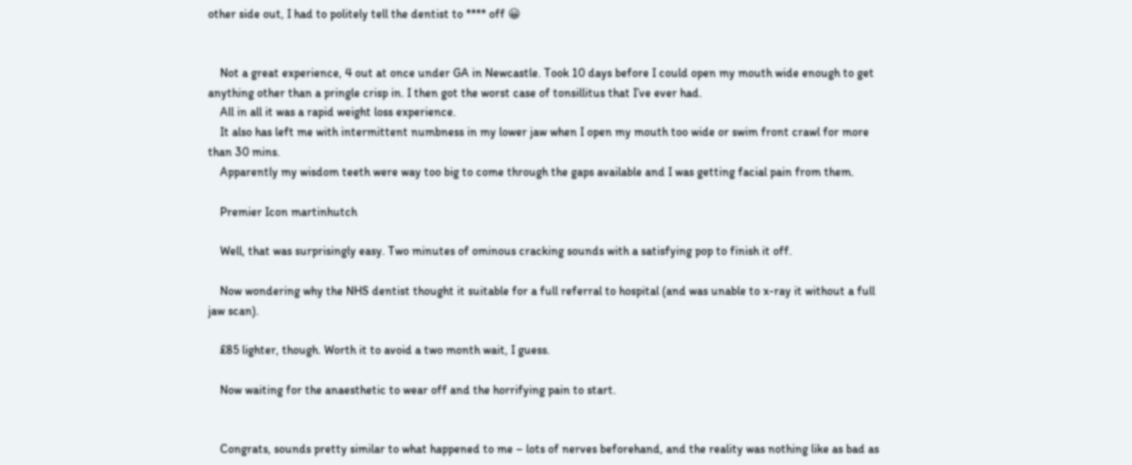other side out, I had to politely tell the dentist to **** off 😀


    Not a great experience, 4 out at once under GA in Newcastle. Took 10 days before I could open my mouth wide enough to get anything other than a pringle crisp in. I then got the worst case of tonsillitus that I’ve ever had.
    All in all it was a rapid weight loss experience.
    It also has left me with intermittent numbness in my lower jaw when I open my mouth too wide or swim front crawl for more than 30 mins.
    Apparently my wisdom teeth were way too big to come through the gaps available and I was getting facial pain from them.

    Premier Icon martinhutch

    Well, that was surprisingly easy. Two minutes of ominous cracking sounds with a satisfying pop to finish it off.

    Now wondering why the NHS dentist thought it suitable for a full referral to hospital (and was unable to x-ray it without a full jaw scan).

    £85 lighter, though. Worth it to avoid a two month wait, I guess.

    Now waiting for the anaesthetic to wear off and the horrifying pain to start.


    Congrats, sounds pretty similar to what happened to me – lots of nerves beforehand, and the reality was nothing like as bad as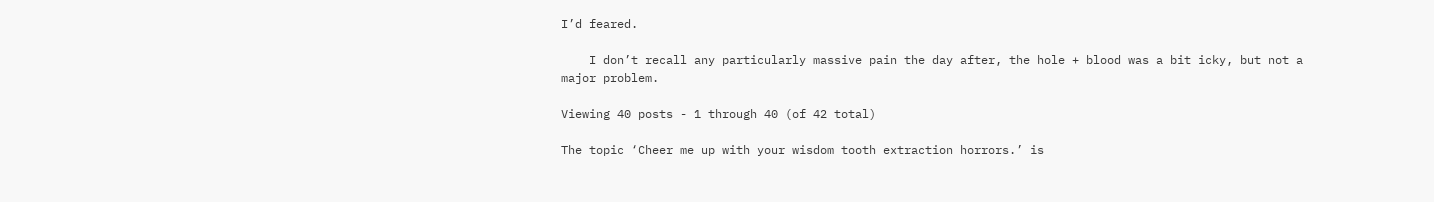I’d feared.

    I don’t recall any particularly massive pain the day after, the hole + blood was a bit icky, but not a major problem.

Viewing 40 posts - 1 through 40 (of 42 total)

The topic ‘Cheer me up with your wisdom tooth extraction horrors.’ is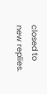closed to new replies.